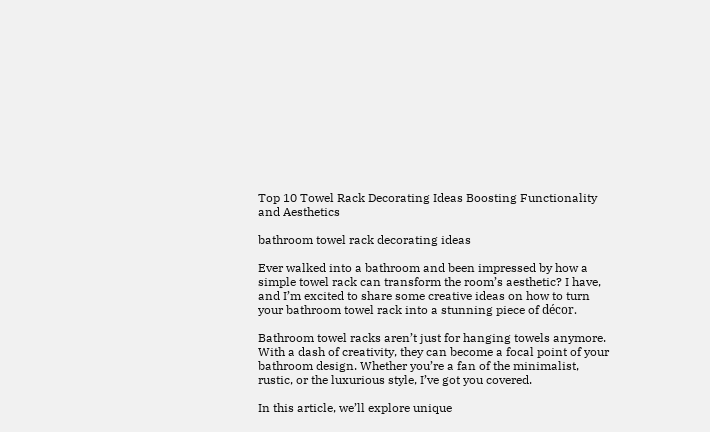Top 10 Towel Rack Decorating Ideas Boosting Functionality and Aesthetics

bathroom towel rack decorating ideas

Ever walked into a bathroom and been impressed by how a simple towel rack can transform the room’s aesthetic? I have, and I’m excited to share some creative ideas on how to turn your bathroom towel rack into a stunning piece of décor.

Bathroom towel racks aren’t just for hanging towels anymore. With a dash of creativity, they can become a focal point of your bathroom design. Whether you’re a fan of the minimalist, rustic, or the luxurious style, I’ve got you covered.

In this article, we’ll explore unique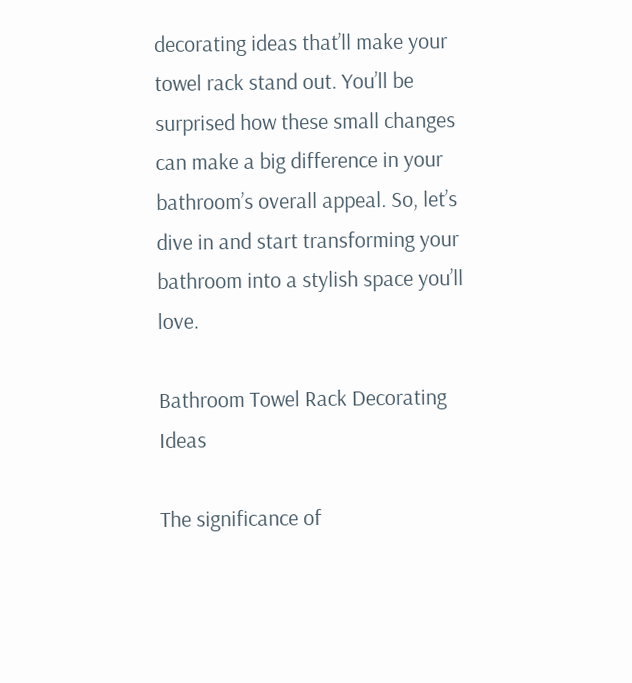decorating ideas that’ll make your towel rack stand out. You’ll be surprised how these small changes can make a big difference in your bathroom’s overall appeal. So, let’s dive in and start transforming your bathroom into a stylish space you’ll love.

Bathroom Towel Rack Decorating Ideas

The significance of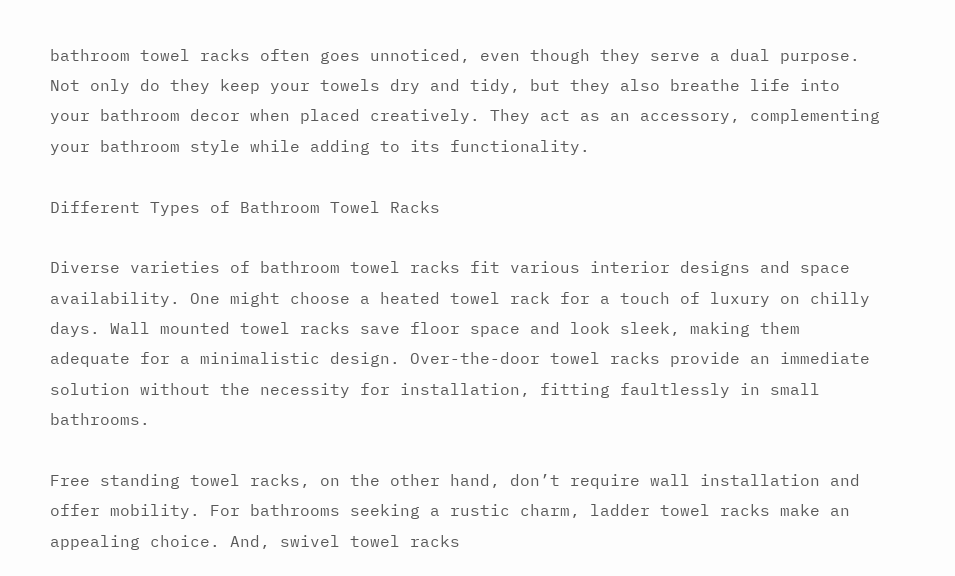bathroom towel racks often goes unnoticed, even though they serve a dual purpose. Not only do they keep your towels dry and tidy, but they also breathe life into your bathroom decor when placed creatively. They act as an accessory, complementing your bathroom style while adding to its functionality.

Different Types of Bathroom Towel Racks

Diverse varieties of bathroom towel racks fit various interior designs and space availability. One might choose a heated towel rack for a touch of luxury on chilly days. Wall mounted towel racks save floor space and look sleek, making them adequate for a minimalistic design. Over-the-door towel racks provide an immediate solution without the necessity for installation, fitting faultlessly in small bathrooms.

Free standing towel racks, on the other hand, don’t require wall installation and offer mobility. For bathrooms seeking a rustic charm, ladder towel racks make an appealing choice. And, swivel towel racks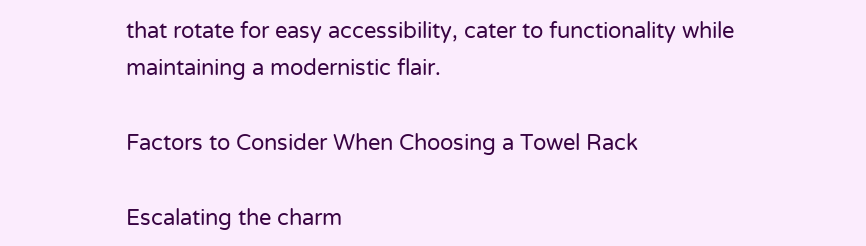that rotate for easy accessibility, cater to functionality while maintaining a modernistic flair.

Factors to Consider When Choosing a Towel Rack

Escalating the charm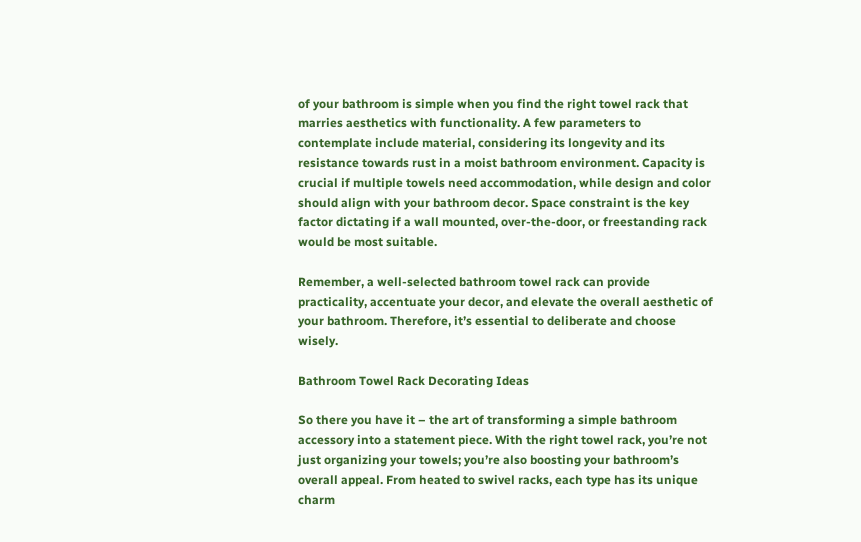of your bathroom is simple when you find the right towel rack that marries aesthetics with functionality. A few parameters to contemplate include material, considering its longevity and its resistance towards rust in a moist bathroom environment. Capacity is crucial if multiple towels need accommodation, while design and color should align with your bathroom decor. Space constraint is the key factor dictating if a wall mounted, over-the-door, or freestanding rack would be most suitable.

Remember, a well-selected bathroom towel rack can provide practicality, accentuate your decor, and elevate the overall aesthetic of your bathroom. Therefore, it’s essential to deliberate and choose wisely.

Bathroom Towel Rack Decorating Ideas

So there you have it – the art of transforming a simple bathroom accessory into a statement piece. With the right towel rack, you’re not just organizing your towels; you’re also boosting your bathroom’s overall appeal. From heated to swivel racks, each type has its unique charm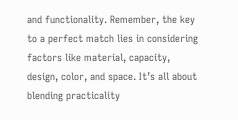and functionality. Remember, the key to a perfect match lies in considering factors like material, capacity, design, color, and space. It’s all about blending practicality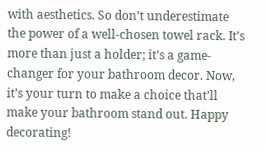with aesthetics. So don’t underestimate the power of a well-chosen towel rack. It’s more than just a holder; it’s a game-changer for your bathroom decor. Now, it’s your turn to make a choice that’ll make your bathroom stand out. Happy decorating!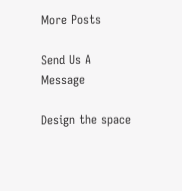More Posts

Send Us A Message

Design the space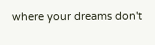where your dreams don't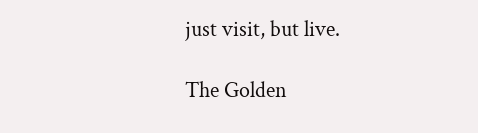just visit, but live.

The Golden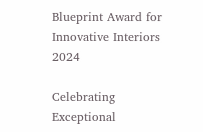Blueprint Award for Innovative Interiors 2024

Celebrating Exceptional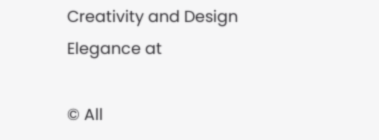Creativity and Design Elegance at

© All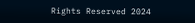Rights Reserved 2024